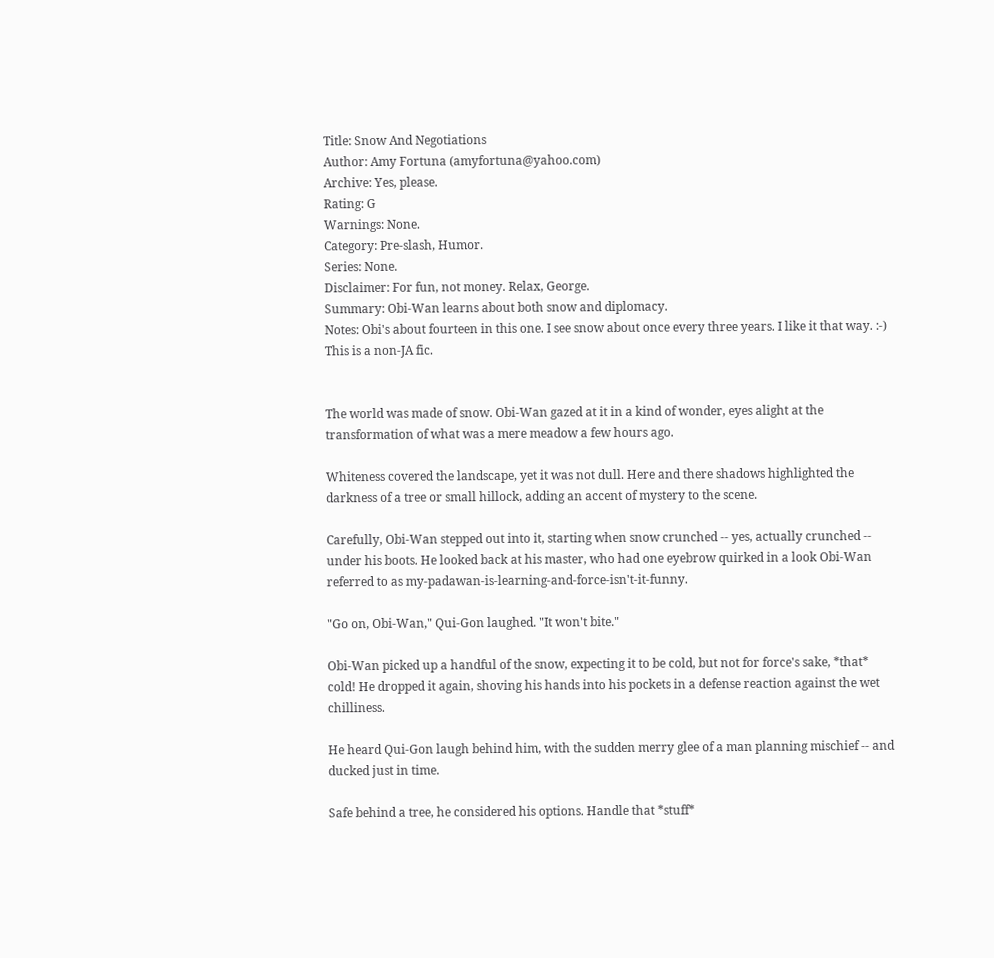Title: Snow And Negotiations
Author: Amy Fortuna (amyfortuna@yahoo.com)
Archive: Yes, please.
Rating: G
Warnings: None.
Category: Pre-slash, Humor.
Series: None.
Disclaimer: For fun, not money. Relax, George.
Summary: Obi-Wan learns about both snow and diplomacy.
Notes: Obi's about fourteen in this one. I see snow about once every three years. I like it that way. :-) This is a non-JA fic.


The world was made of snow. Obi-Wan gazed at it in a kind of wonder, eyes alight at the transformation of what was a mere meadow a few hours ago.

Whiteness covered the landscape, yet it was not dull. Here and there shadows highlighted the darkness of a tree or small hillock, adding an accent of mystery to the scene.

Carefully, Obi-Wan stepped out into it, starting when snow crunched -- yes, actually crunched -- under his boots. He looked back at his master, who had one eyebrow quirked in a look Obi-Wan referred to as my-padawan-is-learning-and-force-isn't-it-funny.

"Go on, Obi-Wan," Qui-Gon laughed. "It won't bite."

Obi-Wan picked up a handful of the snow, expecting it to be cold, but not for force's sake, *that* cold! He dropped it again, shoving his hands into his pockets in a defense reaction against the wet chilliness.

He heard Qui-Gon laugh behind him, with the sudden merry glee of a man planning mischief -- and ducked just in time.

Safe behind a tree, he considered his options. Handle that *stuff*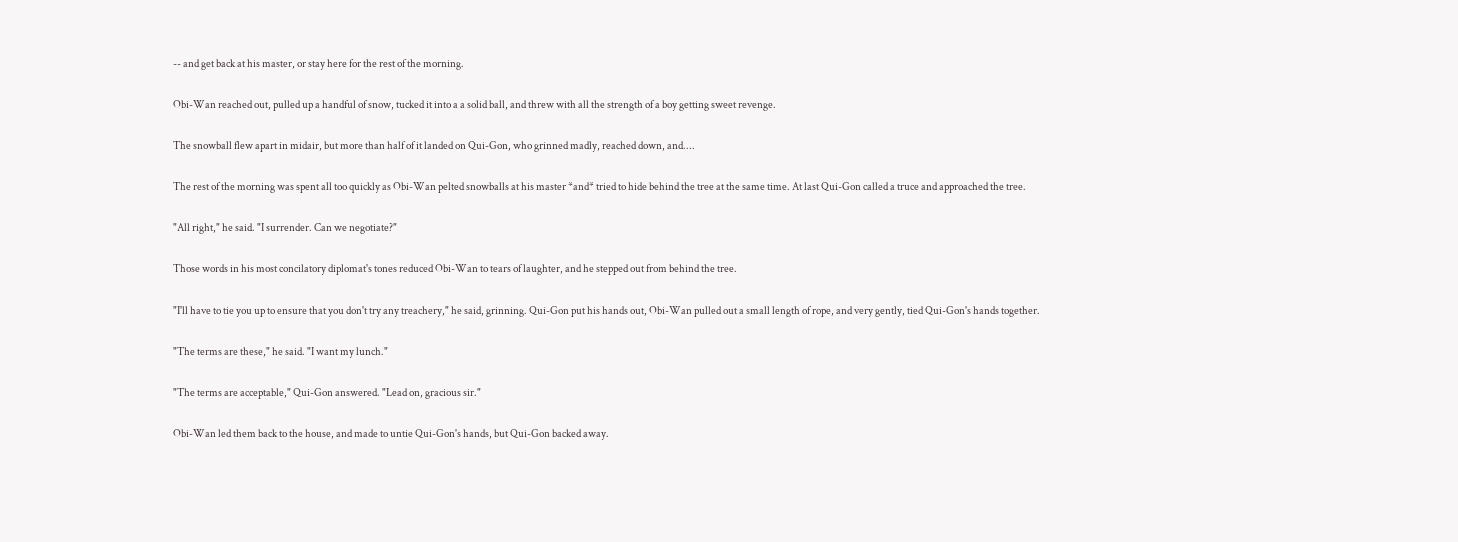-- and get back at his master, or stay here for the rest of the morning.

Obi-Wan reached out, pulled up a handful of snow, tucked it into a a solid ball, and threw with all the strength of a boy getting sweet revenge.

The snowball flew apart in midair, but more than half of it landed on Qui-Gon, who grinned madly, reached down, and....

The rest of the morning was spent all too quickly as Obi-Wan pelted snowballs at his master *and* tried to hide behind the tree at the same time. At last Qui-Gon called a truce and approached the tree.

"All right," he said. "I surrender. Can we negotiate?"

Those words in his most concilatory diplomat's tones reduced Obi-Wan to tears of laughter, and he stepped out from behind the tree.

"I'll have to tie you up to ensure that you don't try any treachery," he said, grinning. Qui-Gon put his hands out, Obi-Wan pulled out a small length of rope, and very gently, tied Qui-Gon's hands together.

"The terms are these," he said. "I want my lunch."

"The terms are acceptable," Qui-Gon answered. "Lead on, gracious sir."

Obi-Wan led them back to the house, and made to untie Qui-Gon's hands, but Qui-Gon backed away.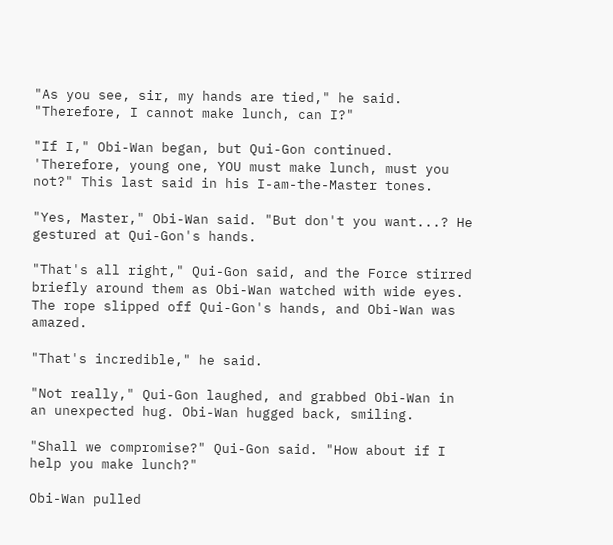"As you see, sir, my hands are tied," he said. "Therefore, I cannot make lunch, can I?"

"If I," Obi-Wan began, but Qui-Gon continued. 'Therefore, young one, YOU must make lunch, must you not?" This last said in his I-am-the-Master tones.

"Yes, Master," Obi-Wan said. "But don't you want...? He gestured at Qui-Gon's hands.

"That's all right," Qui-Gon said, and the Force stirred briefly around them as Obi-Wan watched with wide eyes. The rope slipped off Qui-Gon's hands, and Obi-Wan was amazed.

"That's incredible," he said.

"Not really," Qui-Gon laughed, and grabbed Obi-Wan in an unexpected hug. Obi-Wan hugged back, smiling.

"Shall we compromise?" Qui-Gon said. "How about if I help you make lunch?"

Obi-Wan pulled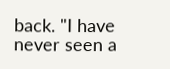back. "I have never seen a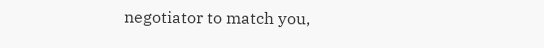negotiator to match you,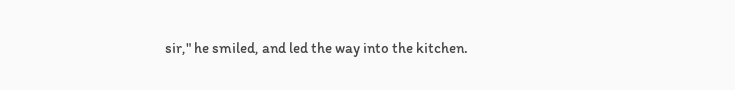sir," he smiled, and led the way into the kitchen.